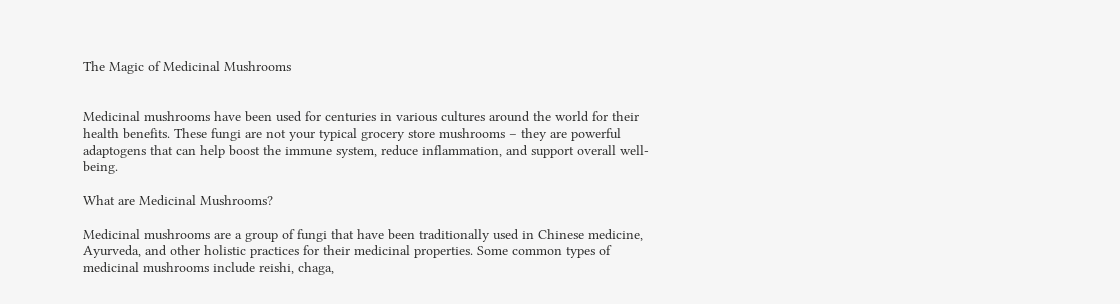The Magic of Medicinal Mushrooms


Medicinal mushrooms have been used for centuries in various cultures around the world for their health benefits. These fungi are not your typical grocery store mushrooms – they are powerful adaptogens that can help boost the immune system, reduce inflammation, and support overall well-being.

What are Medicinal Mushrooms?

Medicinal mushrooms are a group of fungi that have been traditionally used in Chinese medicine, Ayurveda, and other holistic practices for their medicinal properties. Some common types of medicinal mushrooms include reishi, chaga,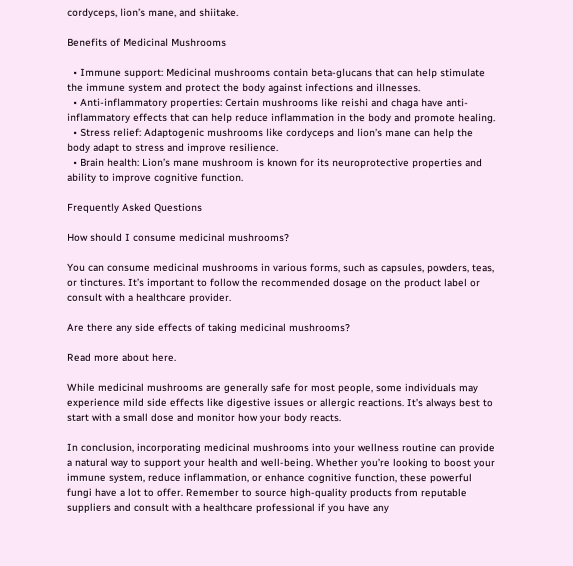cordyceps, lion’s mane, and shiitake.

Benefits of Medicinal Mushrooms

  • Immune support: Medicinal mushrooms contain beta-glucans that can help stimulate the immune system and protect the body against infections and illnesses.
  • Anti-inflammatory properties: Certain mushrooms like reishi and chaga have anti-inflammatory effects that can help reduce inflammation in the body and promote healing.
  • Stress relief: Adaptogenic mushrooms like cordyceps and lion’s mane can help the body adapt to stress and improve resilience.
  • Brain health: Lion’s mane mushroom is known for its neuroprotective properties and ability to improve cognitive function.

Frequently Asked Questions

How should I consume medicinal mushrooms?

You can consume medicinal mushrooms in various forms, such as capsules, powders, teas, or tinctures. It’s important to follow the recommended dosage on the product label or consult with a healthcare provider.

Are there any side effects of taking medicinal mushrooms?

Read more about here.

While medicinal mushrooms are generally safe for most people, some individuals may experience mild side effects like digestive issues or allergic reactions. It’s always best to start with a small dose and monitor how your body reacts.

In conclusion, incorporating medicinal mushrooms into your wellness routine can provide a natural way to support your health and well-being. Whether you’re looking to boost your immune system, reduce inflammation, or enhance cognitive function, these powerful fungi have a lot to offer. Remember to source high-quality products from reputable suppliers and consult with a healthcare professional if you have any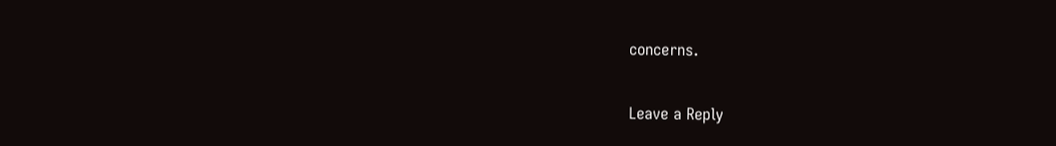concerns.

Leave a Reply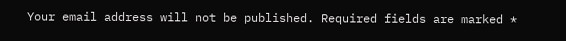Your email address will not be published. Required fields are marked *